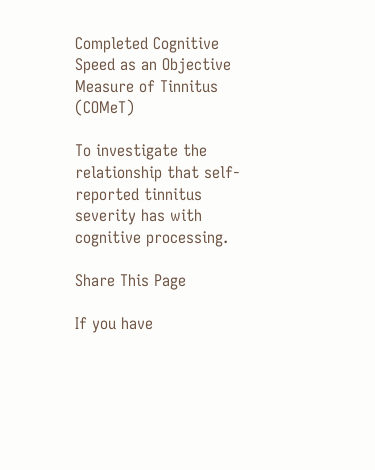Completed Cognitive Speed as an Objective Measure of Tinnitus (COMeT)

To investigate the relationship that self-reported tinnitus severity has with cognitive processing.

Share This Page

If you have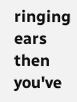ringing ears then you've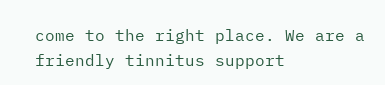come to the right place. We are a friendly tinnitus support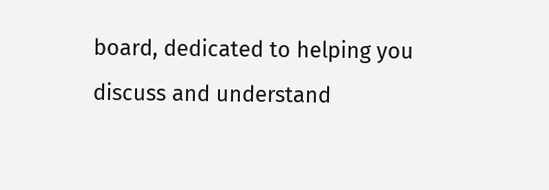board, dedicated to helping you discuss and understand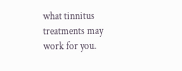what tinnitus treatments may work for you.